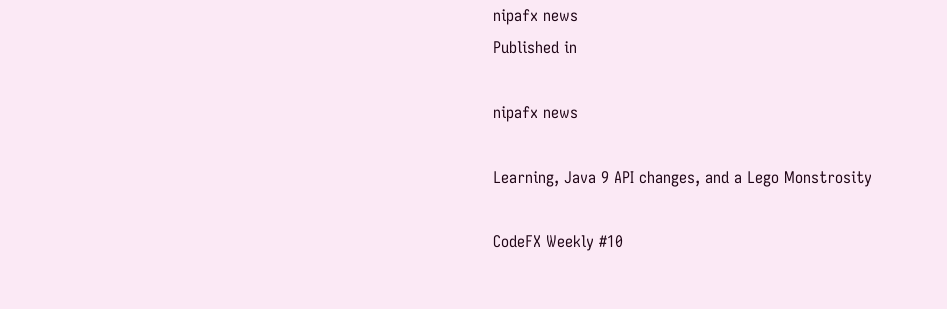nipafx news
Published in

nipafx news

Learning, Java 9 API changes, and a Lego Monstrosity

CodeFX Weekly #10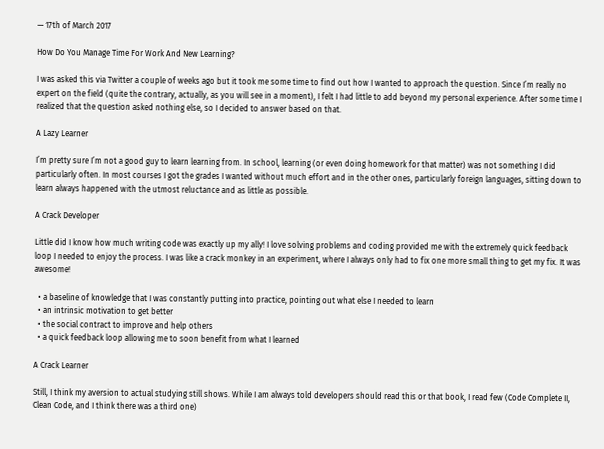— 17th of March 2017

How Do You Manage Time For Work And New Learning?

I was asked this via Twitter a couple of weeks ago but it took me some time to find out how I wanted to approach the question. Since I’m really no expert on the field (quite the contrary, actually, as you will see in a moment), I felt I had little to add beyond my personal experience. After some time I realized that the question asked nothing else, so I decided to answer based on that.

A Lazy Learner

I’m pretty sure I’m not a good guy to learn learning from. In school, learning (or even doing homework for that matter) was not something I did particularly often. In most courses I got the grades I wanted without much effort and in the other ones, particularly foreign languages, sitting down to learn always happened with the utmost reluctance and as little as possible.

A Crack Developer

Little did I know how much writing code was exactly up my ally! I love solving problems and coding provided me with the extremely quick feedback loop I needed to enjoy the process. I was like a crack monkey in an experiment, where I always only had to fix one more small thing to get my fix. It was awesome!

  • a baseline of knowledge that I was constantly putting into practice, pointing out what else I needed to learn
  • an intrinsic motivation to get better
  • the social contract to improve and help others
  • a quick feedback loop allowing me to soon benefit from what I learned

A Crack Learner

Still, I think my aversion to actual studying still shows. While I am always told developers should read this or that book, I read few (Code Complete II, Clean Code, and I think there was a third one)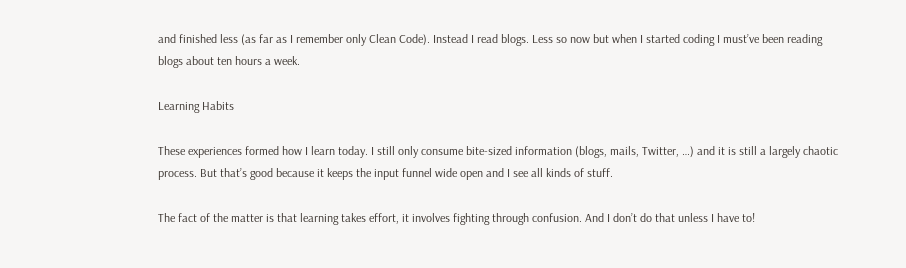and finished less (as far as I remember only Clean Code). Instead I read blogs. Less so now but when I started coding I must’ve been reading blogs about ten hours a week.

Learning Habits

These experiences formed how I learn today. I still only consume bite-sized information (blogs, mails, Twitter, …) and it is still a largely chaotic process. But that’s good because it keeps the input funnel wide open and I see all kinds of stuff.

The fact of the matter is that learning takes effort, it involves fighting through confusion. And I don’t do that unless I have to!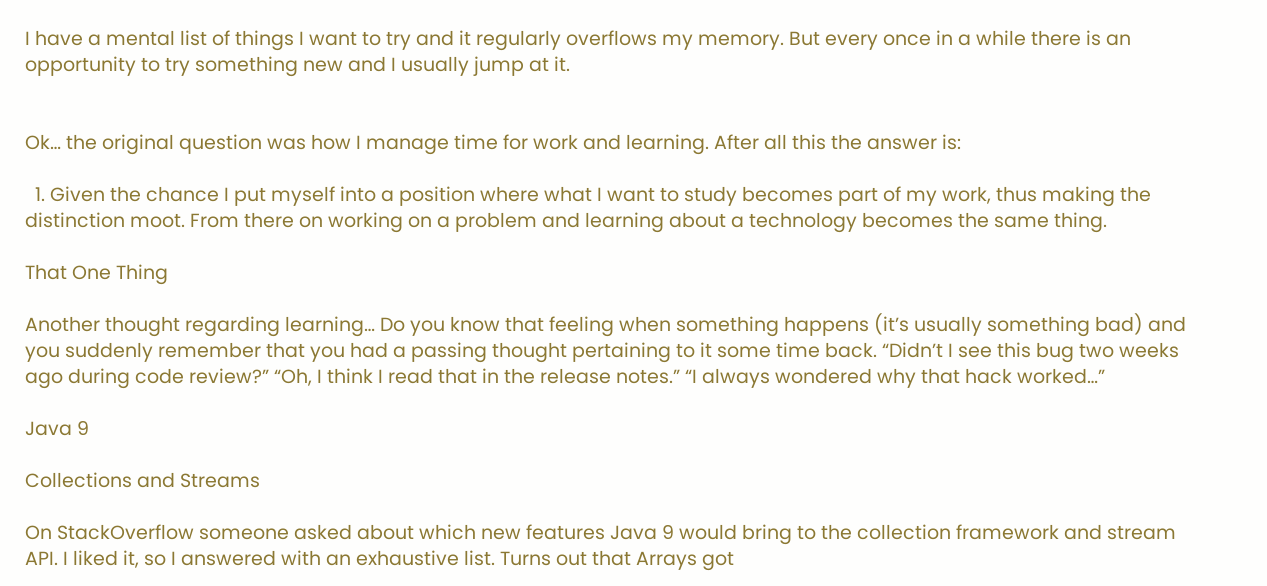I have a mental list of things I want to try and it regularly overflows my memory. But every once in a while there is an opportunity to try something new and I usually jump at it.


Ok… the original question was how I manage time for work and learning. After all this the answer is:

  1. Given the chance I put myself into a position where what I want to study becomes part of my work, thus making the distinction moot. From there on working on a problem and learning about a technology becomes the same thing.

That One Thing

Another thought regarding learning… Do you know that feeling when something happens (it’s usually something bad) and you suddenly remember that you had a passing thought pertaining to it some time back. “Didn’t I see this bug two weeks ago during code review?” “Oh, I think I read that in the release notes.” “I always wondered why that hack worked…”

Java 9

Collections and Streams

On StackOverflow someone asked about which new features Java 9 would bring to the collection framework and stream API. I liked it, so I answered with an exhaustive list. Turns out that Arrays got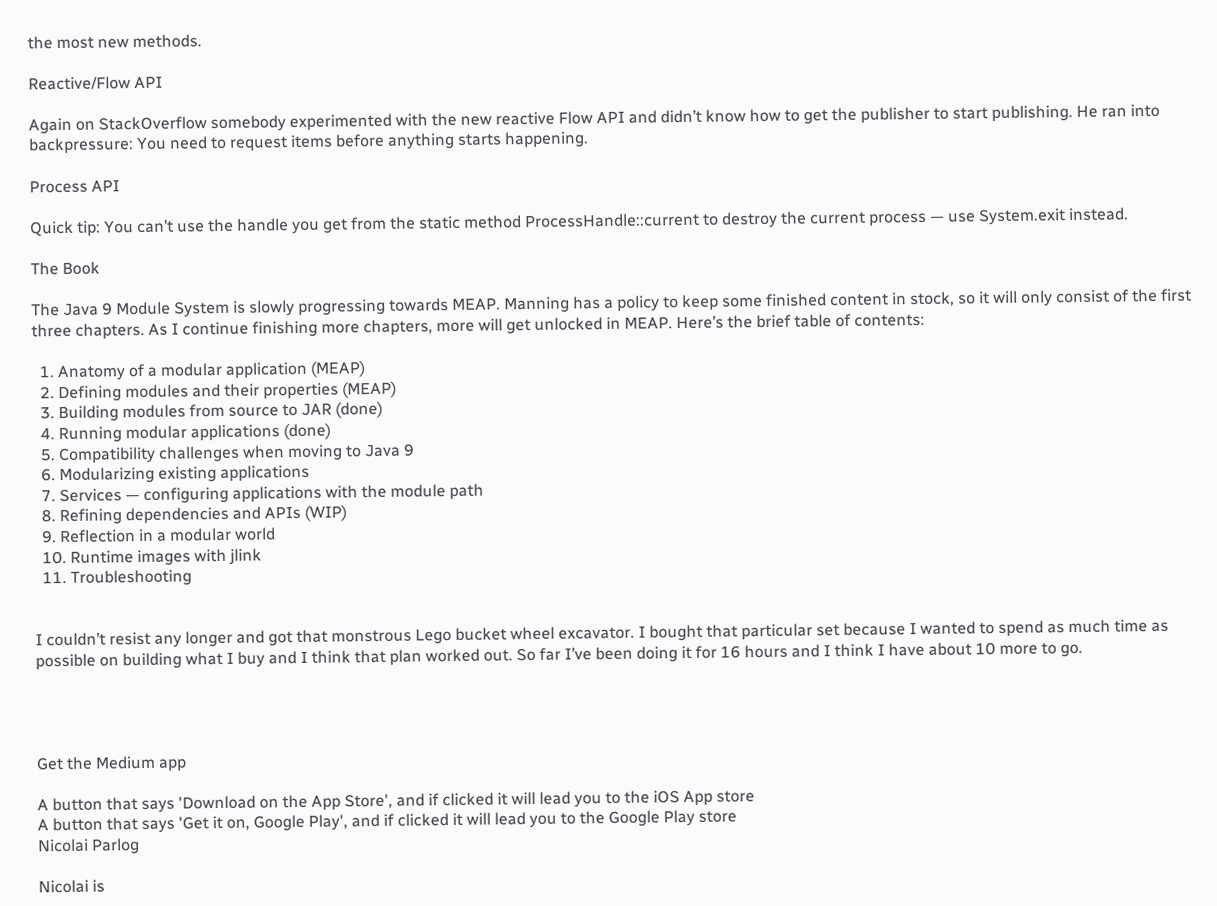the most new methods.

Reactive/Flow API

Again on StackOverflow somebody experimented with the new reactive Flow API and didn’t know how to get the publisher to start publishing. He ran into backpressure: You need to request items before anything starts happening.

Process API

Quick tip: You can’t use the handle you get from the static method ProcessHandle::current to destroy the current process — use System.exit instead.

The Book

The Java 9 Module System is slowly progressing towards MEAP. Manning has a policy to keep some finished content in stock, so it will only consist of the first three chapters. As I continue finishing more chapters, more will get unlocked in MEAP. Here’s the brief table of contents:

  1. Anatomy of a modular application (MEAP)
  2. Defining modules and their properties (MEAP)
  3. Building modules from source to JAR (done)
  4. Running modular applications (done)
  5. Compatibility challenges when moving to Java 9
  6. Modularizing existing applications
  7. Services — configuring applications with the module path
  8. Refining dependencies and APIs (WIP)
  9. Reflection in a modular world
  10. Runtime images with jlink
  11. Troubleshooting


I couldn’t resist any longer and got that monstrous Lego bucket wheel excavator. I bought that particular set because I wanted to spend as much time as possible on building what I buy and I think that plan worked out. So far I’ve been doing it for 16 hours and I think I have about 10 more to go.




Get the Medium app

A button that says 'Download on the App Store', and if clicked it will lead you to the iOS App store
A button that says 'Get it on, Google Play', and if clicked it will lead you to the Google Play store
Nicolai Parlog

Nicolai is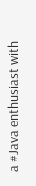a #Java enthusiast with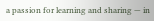a passion for learning and sharing — in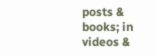posts & books; in videos &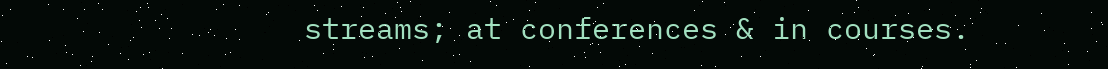streams; at conferences & in courses.